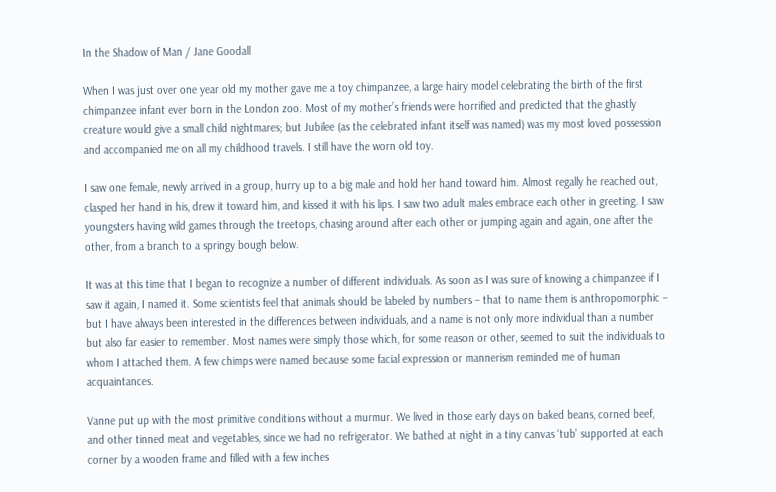In the Shadow of Man / Jane Goodall

When I was just over one year old my mother gave me a toy chimpanzee, a large hairy model celebrating the birth of the first chimpanzee infant ever born in the London zoo. Most of my mother’s friends were horrified and predicted that the ghastly creature would give a small child nightmares; but Jubilee (as the celebrated infant itself was named) was my most loved possession and accompanied me on all my childhood travels. I still have the worn old toy.

I saw one female, newly arrived in a group, hurry up to a big male and hold her hand toward him. Almost regally he reached out, clasped her hand in his, drew it toward him, and kissed it with his lips. I saw two adult males embrace each other in greeting. I saw youngsters having wild games through the treetops, chasing around after each other or jumping again and again, one after the other, from a branch to a springy bough below.

It was at this time that I began to recognize a number of different individuals. As soon as I was sure of knowing a chimpanzee if I saw it again, I named it. Some scientists feel that animals should be labeled by numbers – that to name them is anthropomorphic – but I have always been interested in the differences between individuals, and a name is not only more individual than a number but also far easier to remember. Most names were simply those which, for some reason or other, seemed to suit the individuals to whom I attached them. A few chimps were named because some facial expression or mannerism reminded me of human acquaintances.

Vanne put up with the most primitive conditions without a murmur. We lived in those early days on baked beans, corned beef, and other tinned meat and vegetables, since we had no refrigerator. We bathed at night in a tiny canvas ‘tub’ supported at each corner by a wooden frame and filled with a few inches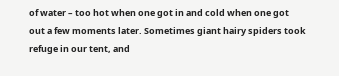of water – too hot when one got in and cold when one got out a few moments later. Sometimes giant hairy spiders took refuge in our tent, and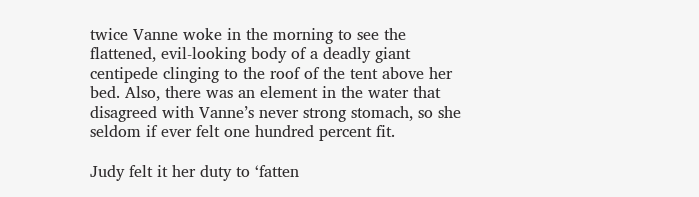twice Vanne woke in the morning to see the flattened, evil-looking body of a deadly giant centipede clinging to the roof of the tent above her bed. Also, there was an element in the water that disagreed with Vanne’s never strong stomach, so she seldom if ever felt one hundred percent fit.

Judy felt it her duty to ‘fatten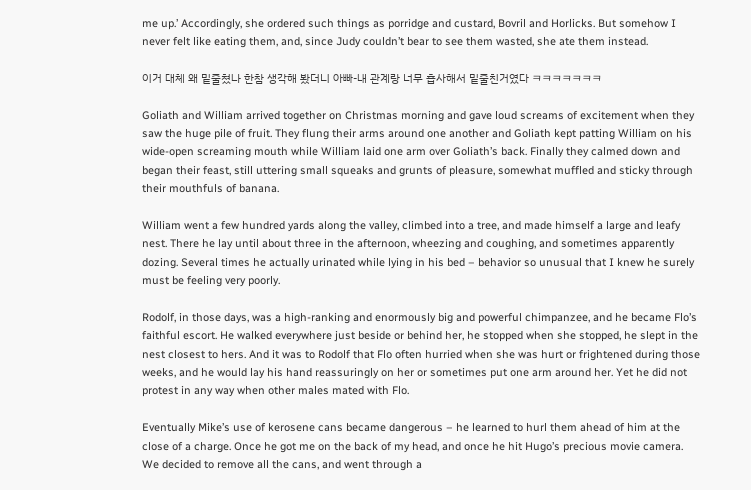me up.’ Accordingly, she ordered such things as porridge and custard, Bovril and Horlicks. But somehow I never felt like eating them, and, since Judy couldn’t bear to see them wasted, she ate them instead.

이거 대체 왜 밑줄쳤나 한참 생각해 봤더니 아빠-내 관계랑 너무 흡사해서 밑줄친거였다 ㅋㅋㅋㅋㅋㅋㅋ

Goliath and William arrived together on Christmas morning and gave loud screams of excitement when they saw the huge pile of fruit. They flung their arms around one another and Goliath kept patting William on his wide-open screaming mouth while William laid one arm over Goliath’s back. Finally they calmed down and began their feast, still uttering small squeaks and grunts of pleasure, somewhat muffled and sticky through their mouthfuls of banana.

William went a few hundred yards along the valley, climbed into a tree, and made himself a large and leafy nest. There he lay until about three in the afternoon, wheezing and coughing, and sometimes apparently dozing. Several times he actually urinated while lying in his bed – behavior so unusual that I knew he surely must be feeling very poorly.

Rodolf, in those days, was a high-ranking and enormously big and powerful chimpanzee, and he became Flo’s faithful escort. He walked everywhere just beside or behind her, he stopped when she stopped, he slept in the nest closest to hers. And it was to Rodolf that Flo often hurried when she was hurt or frightened during those weeks, and he would lay his hand reassuringly on her or sometimes put one arm around her. Yet he did not protest in any way when other males mated with Flo.

Eventually Mike’s use of kerosene cans became dangerous – he learned to hurl them ahead of him at the close of a charge. Once he got me on the back of my head, and once he hit Hugo’s precious movie camera. We decided to remove all the cans, and went through a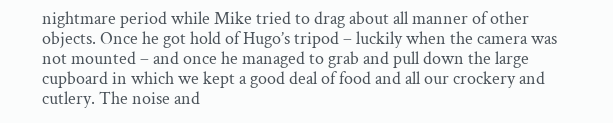nightmare period while Mike tried to drag about all manner of other objects. Once he got hold of Hugo’s tripod – luckily when the camera was not mounted – and once he managed to grab and pull down the large cupboard in which we kept a good deal of food and all our crockery and cutlery. The noise and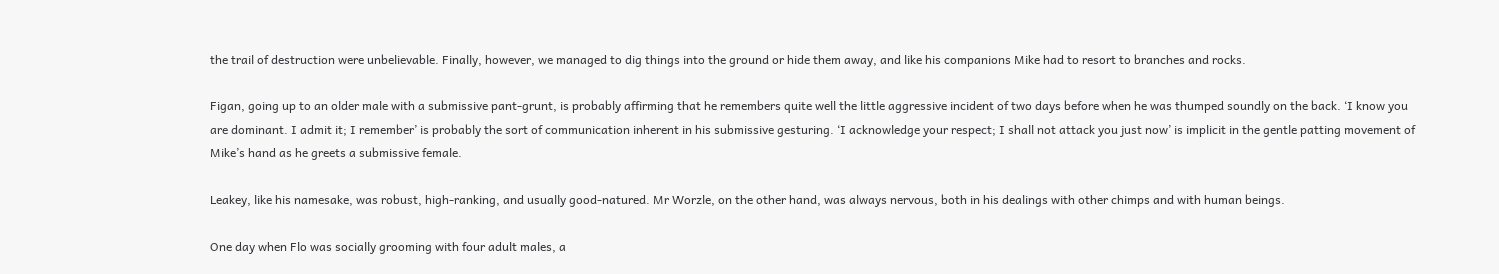the trail of destruction were unbelievable. Finally, however, we managed to dig things into the ground or hide them away, and like his companions Mike had to resort to branches and rocks.

Figan, going up to an older male with a submissive pant-grunt, is probably affirming that he remembers quite well the little aggressive incident of two days before when he was thumped soundly on the back. ‘I know you are dominant. I admit it; I remember’ is probably the sort of communication inherent in his submissive gesturing. ‘I acknowledge your respect; I shall not attack you just now’ is implicit in the gentle patting movement of Mike’s hand as he greets a submissive female.

Leakey, like his namesake, was robust, high-ranking, and usually good-natured. Mr Worzle, on the other hand, was always nervous, both in his dealings with other chimps and with human beings.

One day when Flo was socially grooming with four adult males, a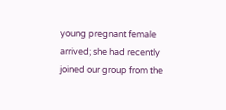young pregnant female arrived; she had recently joined our group from the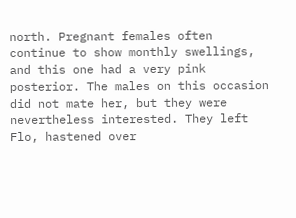north. Pregnant females often continue to show monthly swellings, and this one had a very pink posterior. The males on this occasion did not mate her, but they were nevertheless interested. They left Flo, hastened over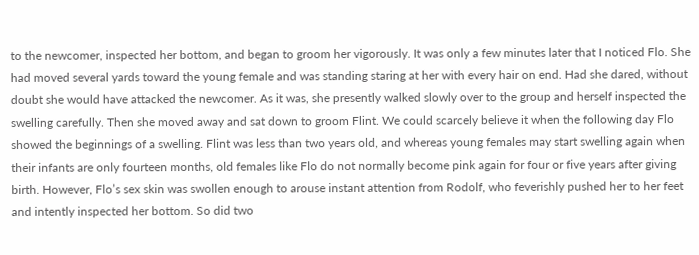to the newcomer, inspected her bottom, and began to groom her vigorously. It was only a few minutes later that I noticed Flo. She had moved several yards toward the young female and was standing staring at her with every hair on end. Had she dared, without doubt she would have attacked the newcomer. As it was, she presently walked slowly over to the group and herself inspected the swelling carefully. Then she moved away and sat down to groom Flint. We could scarcely believe it when the following day Flo showed the beginnings of a swelling. Flint was less than two years old, and whereas young females may start swelling again when their infants are only fourteen months, old females like Flo do not normally become pink again for four or five years after giving birth. However, Flo’s sex skin was swollen enough to arouse instant attention from Rodolf, who feverishly pushed her to her feet and intently inspected her bottom. So did two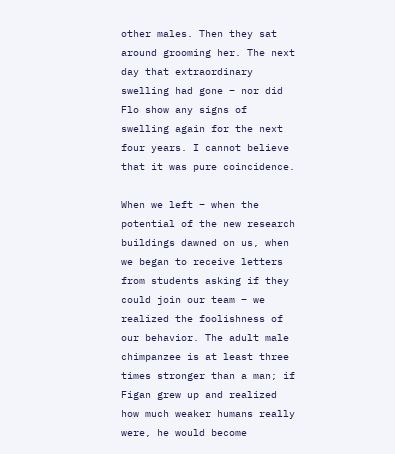other males. Then they sat around grooming her. The next day that extraordinary swelling had gone – nor did Flo show any signs of swelling again for the next four years. I cannot believe that it was pure coincidence.

When we left – when the potential of the new research buildings dawned on us, when we began to receive letters from students asking if they could join our team – we realized the foolishness of our behavior. The adult male chimpanzee is at least three times stronger than a man; if Figan grew up and realized how much weaker humans really were, he would become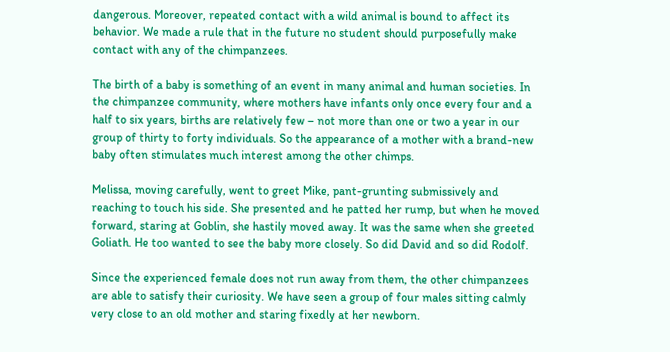dangerous. Moreover, repeated contact with a wild animal is bound to affect its behavior. We made a rule that in the future no student should purposefully make contact with any of the chimpanzees.

The birth of a baby is something of an event in many animal and human societies. In the chimpanzee community, where mothers have infants only once every four and a half to six years, births are relatively few – not more than one or two a year in our group of thirty to forty individuals. So the appearance of a mother with a brand-new baby often stimulates much interest among the other chimps.

Melissa, moving carefully, went to greet Mike, pant-grunting submissively and reaching to touch his side. She presented and he patted her rump, but when he moved forward, staring at Goblin, she hastily moved away. It was the same when she greeted Goliath. He too wanted to see the baby more closely. So did David and so did Rodolf.

Since the experienced female does not run away from them, the other chimpanzees are able to satisfy their curiosity. We have seen a group of four males sitting calmly very close to an old mother and staring fixedly at her newborn.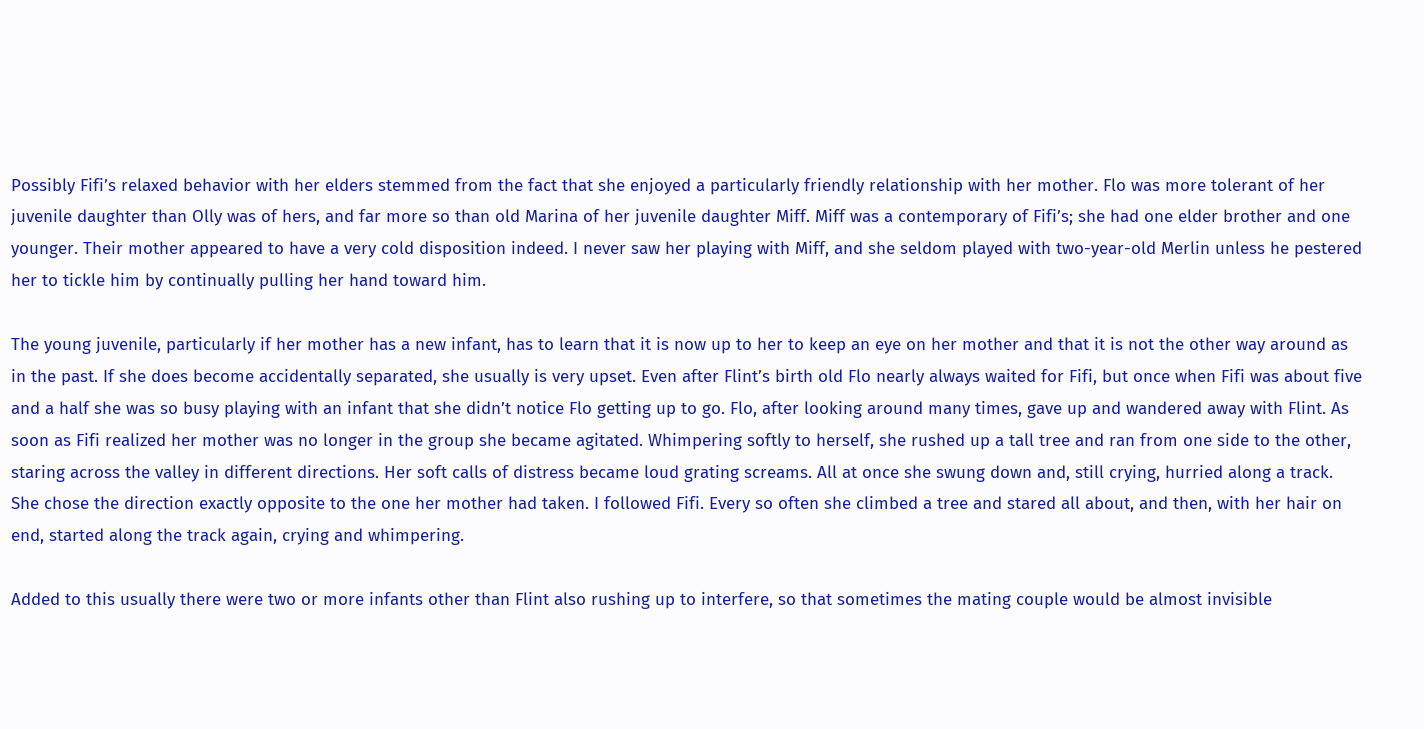Possibly Fifi’s relaxed behavior with her elders stemmed from the fact that she enjoyed a particularly friendly relationship with her mother. Flo was more tolerant of her juvenile daughter than Olly was of hers, and far more so than old Marina of her juvenile daughter Miff. Miff was a contemporary of Fifi’s; she had one elder brother and one younger. Their mother appeared to have a very cold disposition indeed. I never saw her playing with Miff, and she seldom played with two-year-old Merlin unless he pestered her to tickle him by continually pulling her hand toward him.

The young juvenile, particularly if her mother has a new infant, has to learn that it is now up to her to keep an eye on her mother and that it is not the other way around as in the past. If she does become accidentally separated, she usually is very upset. Even after Flint’s birth old Flo nearly always waited for Fifi, but once when Fifi was about five and a half she was so busy playing with an infant that she didn’t notice Flo getting up to go. Flo, after looking around many times, gave up and wandered away with Flint. As soon as Fifi realized her mother was no longer in the group she became agitated. Whimpering softly to herself, she rushed up a tall tree and ran from one side to the other, staring across the valley in different directions. Her soft calls of distress became loud grating screams. All at once she swung down and, still crying, hurried along a track. She chose the direction exactly opposite to the one her mother had taken. I followed Fifi. Every so often she climbed a tree and stared all about, and then, with her hair on end, started along the track again, crying and whimpering.

Added to this usually there were two or more infants other than Flint also rushing up to interfere, so that sometimes the mating couple would be almost invisible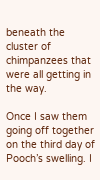beneath the cluster of chimpanzees that were all getting in the way.

Once I saw them going off together on the third day of Pooch’s swelling. I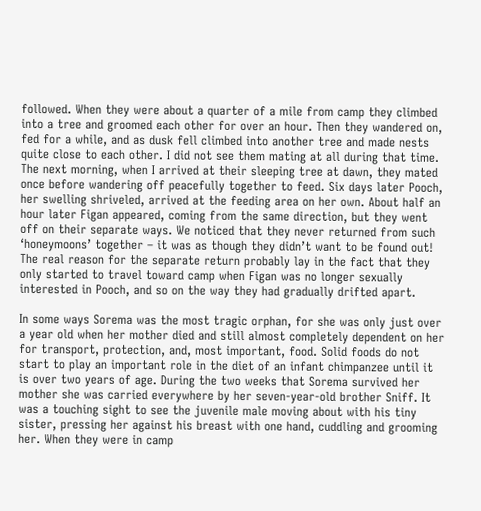followed. When they were about a quarter of a mile from camp they climbed into a tree and groomed each other for over an hour. Then they wandered on, fed for a while, and as dusk fell climbed into another tree and made nests quite close to each other. I did not see them mating at all during that time. The next morning, when I arrived at their sleeping tree at dawn, they mated once before wandering off peacefully together to feed. Six days later Pooch, her swelling shriveled, arrived at the feeding area on her own. About half an hour later Figan appeared, coming from the same direction, but they went off on their separate ways. We noticed that they never returned from such ‘honeymoons’ together – it was as though they didn’t want to be found out! The real reason for the separate return probably lay in the fact that they only started to travel toward camp when Figan was no longer sexually interested in Pooch, and so on the way they had gradually drifted apart.

In some ways Sorema was the most tragic orphan, for she was only just over a year old when her mother died and still almost completely dependent on her for transport, protection, and, most important, food. Solid foods do not start to play an important role in the diet of an infant chimpanzee until it is over two years of age. During the two weeks that Sorema survived her mother she was carried everywhere by her seven-year-old brother Sniff. It was a touching sight to see the juvenile male moving about with his tiny sister, pressing her against his breast with one hand, cuddling and grooming her. When they were in camp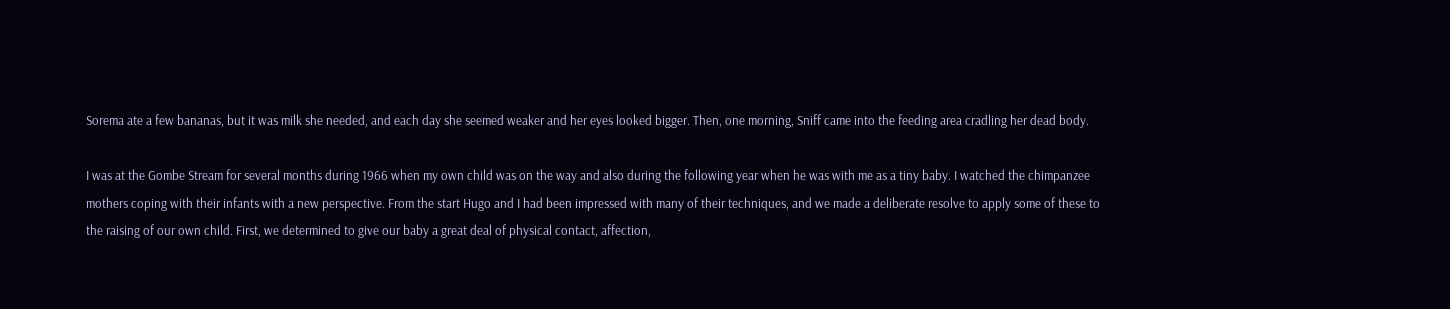Sorema ate a few bananas, but it was milk she needed, and each day she seemed weaker and her eyes looked bigger. Then, one morning, Sniff came into the feeding area cradling her dead body.

I was at the Gombe Stream for several months during 1966 when my own child was on the way and also during the following year when he was with me as a tiny baby. I watched the chimpanzee mothers coping with their infants with a new perspective. From the start Hugo and I had been impressed with many of their techniques, and we made a deliberate resolve to apply some of these to the raising of our own child. First, we determined to give our baby a great deal of physical contact, affection,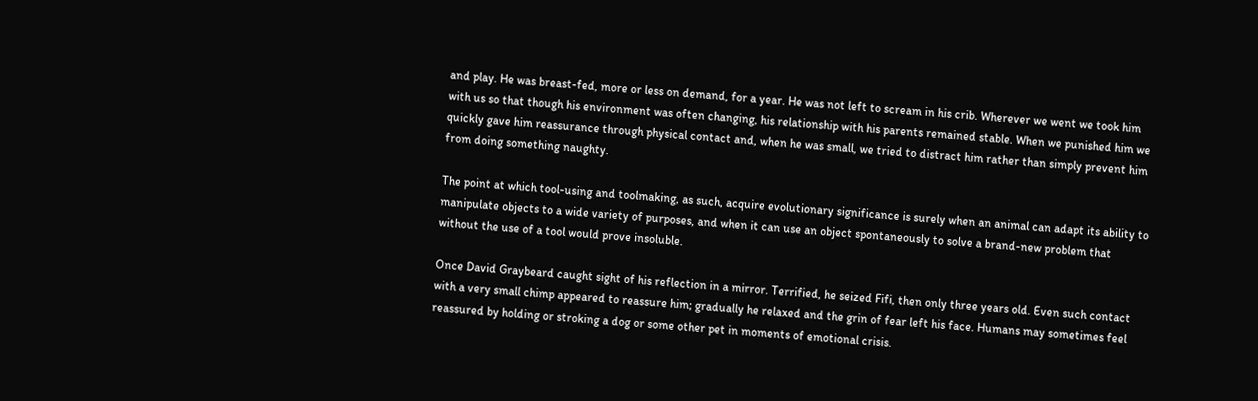and play. He was breast-fed, more or less on demand, for a year. He was not left to scream in his crib. Wherever we went we took him with us so that though his environment was often changing, his relationship with his parents remained stable. When we punished him we quickly gave him reassurance through physical contact and, when he was small, we tried to distract him rather than simply prevent him from doing something naughty.

The point at which tool-using and toolmaking, as such, acquire evolutionary significance is surely when an animal can adapt its ability to manipulate objects to a wide variety of purposes, and when it can use an object spontaneously to solve a brand-new problem that without the use of a tool would prove insoluble.

Once David Graybeard caught sight of his reflection in a mirror. Terrified, he seized Fifi, then only three years old. Even such contact with a very small chimp appeared to reassure him; gradually he relaxed and the grin of fear left his face. Humans may sometimes feel reassured by holding or stroking a dog or some other pet in moments of emotional crisis.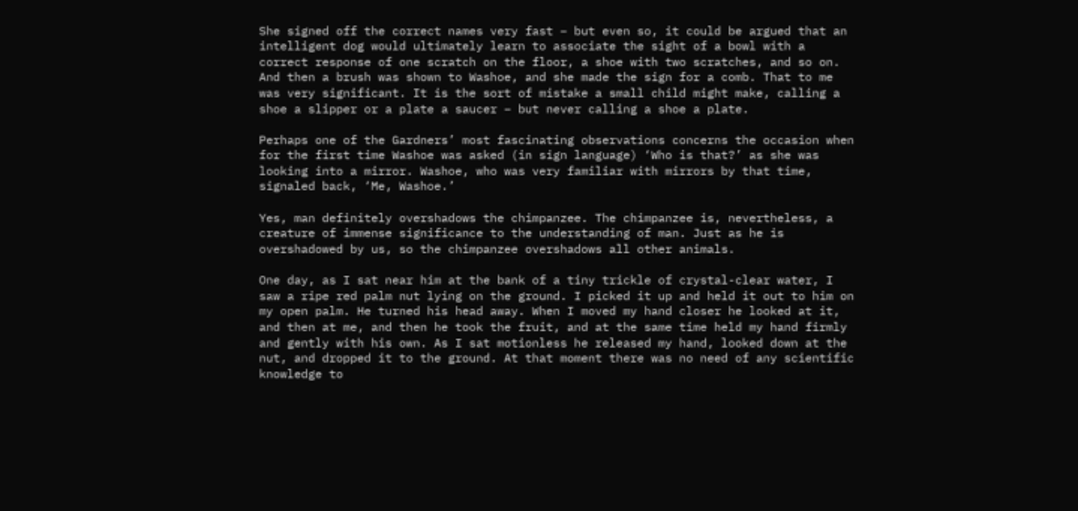She signed off the correct names very fast – but even so, it could be argued that an intelligent dog would ultimately learn to associate the sight of a bowl with a correct response of one scratch on the floor, a shoe with two scratches, and so on. And then a brush was shown to Washoe, and she made the sign for a comb. That to me was very significant. It is the sort of mistake a small child might make, calling a shoe a slipper or a plate a saucer – but never calling a shoe a plate.

Perhaps one of the Gardners’ most fascinating observations concerns the occasion when for the first time Washoe was asked (in sign language) ‘Who is that?’ as she was looking into a mirror. Washoe, who was very familiar with mirrors by that time, signaled back, ‘Me, Washoe.’

Yes, man definitely overshadows the chimpanzee. The chimpanzee is, nevertheless, a creature of immense significance to the understanding of man. Just as he is overshadowed by us, so the chimpanzee overshadows all other animals.

One day, as I sat near him at the bank of a tiny trickle of crystal-clear water, I saw a ripe red palm nut lying on the ground. I picked it up and held it out to him on my open palm. He turned his head away. When I moved my hand closer he looked at it, and then at me, and then he took the fruit, and at the same time held my hand firmly and gently with his own. As I sat motionless he released my hand, looked down at the nut, and dropped it to the ground. At that moment there was no need of any scientific knowledge to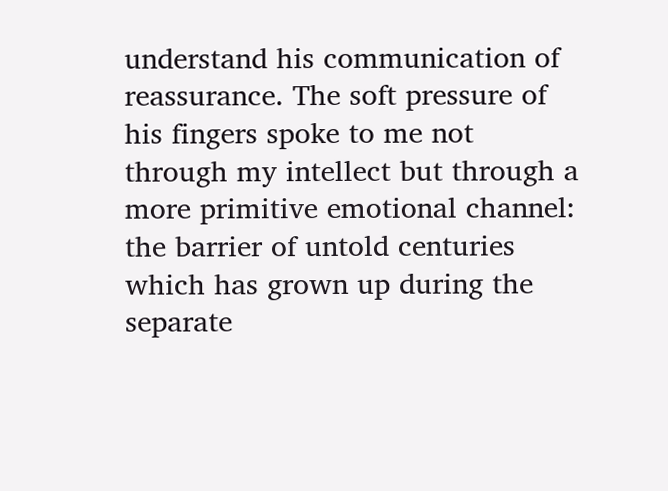understand his communication of reassurance. The soft pressure of his fingers spoke to me not through my intellect but through a more primitive emotional channel: the barrier of untold centuries which has grown up during the separate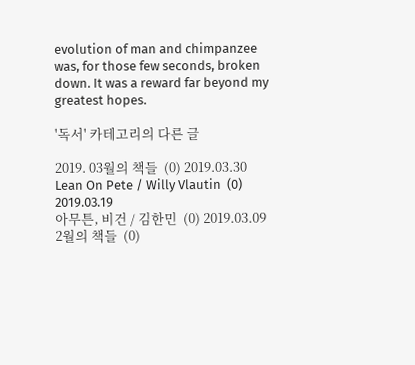evolution of man and chimpanzee was, for those few seconds, broken down. It was a reward far beyond my greatest hopes.

'독서' 카테고리의 다른 글

2019. 03월의 책들  (0) 2019.03.30
Lean On Pete / Willy Vlautin  (0) 2019.03.19
아무튼, 비건 / 김한민  (0) 2019.03.09
2월의 책들  (0)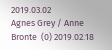2019.03.02
Agnes Grey / Anne Bronte  (0) 2019.02.18